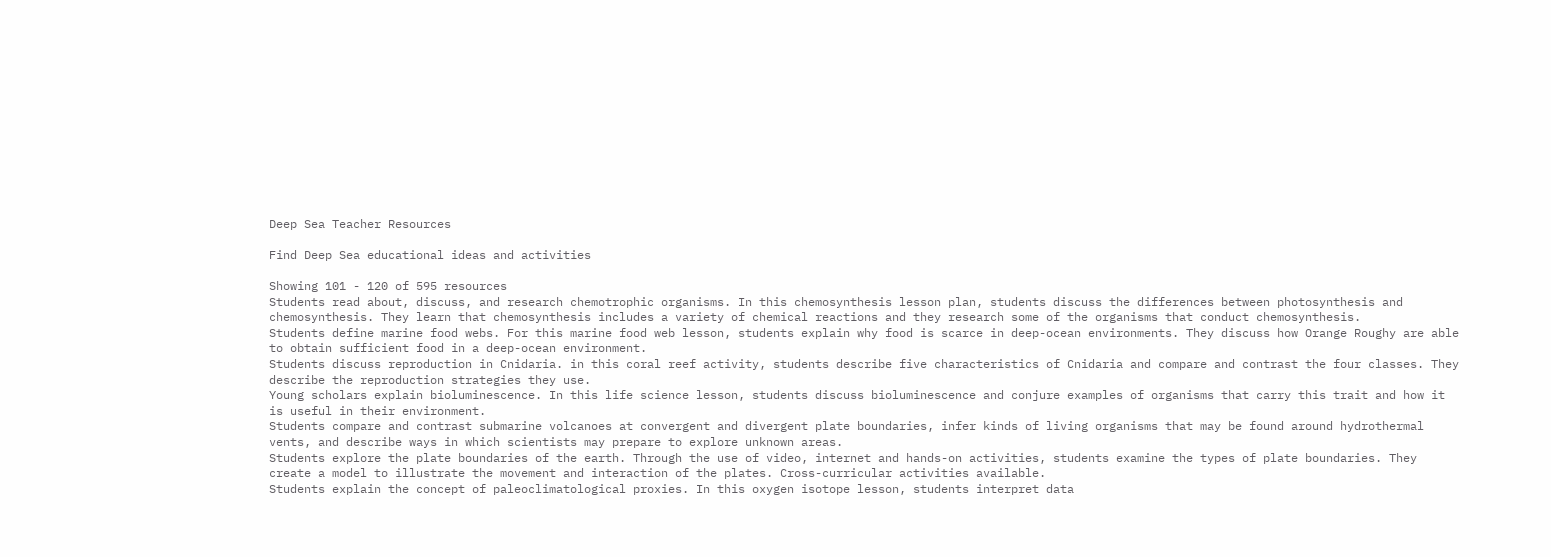Deep Sea Teacher Resources

Find Deep Sea educational ideas and activities

Showing 101 - 120 of 595 resources
Students read about, discuss, and research chemotrophic organisms. In this chemosynthesis lesson plan, students discuss the differences between photosynthesis and chemosynthesis. They learn that chemosynthesis includes a variety of chemical reactions and they research some of the organisms that conduct chemosynthesis.
Students define marine food webs. For this marine food web lesson, students explain why food is scarce in deep-ocean environments. They discuss how Orange Roughy are able to obtain sufficient food in a deep-ocean environment.
Students discuss reproduction in Cnidaria. in this coral reef activity, students describe five characteristics of Cnidaria and compare and contrast the four classes. They describe the reproduction strategies they use.
Young scholars explain bioluminescence. In this life science lesson, students discuss bioluminescence and conjure examples of organisms that carry this trait and how it is useful in their environment.
Students compare and contrast submarine volcanoes at convergent and divergent plate boundaries, infer kinds of living organisms that may be found around hydrothermal vents, and describe ways in which scientists may prepare to explore unknown areas.
Students explore the plate boundaries of the earth. Through the use of video, internet and hands-on activities, students examine the types of plate boundaries. They create a model to illustrate the movement and interaction of the plates. Cross-curricular activities available.
Students explain the concept of paleoclimatological proxies. In this oxygen isotope lesson, students interpret data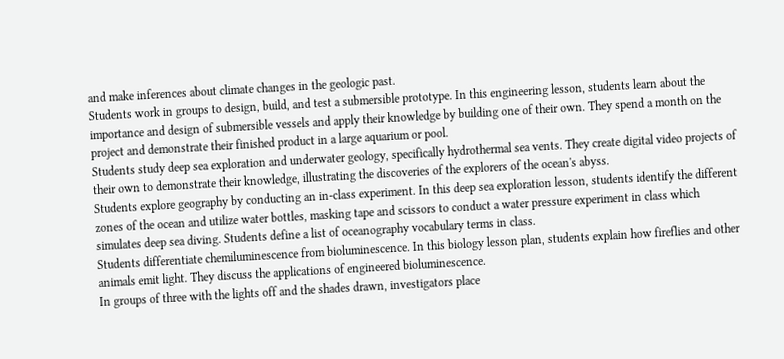and make inferences about climate changes in the geologic past.
Students work in groups to design, build, and test a submersible prototype. In this engineering lesson, students learn about the importance and design of submersible vessels and apply their knowledge by building one of their own. They spend a month on the project and demonstrate their finished product in a large aquarium or pool.
Students study deep sea exploration and underwater geology, specifically hydrothermal sea vents. They create digital video projects of their own to demonstrate their knowledge, illustrating the discoveries of the explorers of the ocean's abyss.
Students explore geography by conducting an in-class experiment. In this deep sea exploration lesson, students identify the different zones of the ocean and utilize water bottles, masking tape and scissors to conduct a water pressure experiment in class which simulates deep sea diving. Students define a list of oceanography vocabulary terms in class.
Students differentiate chemiluminescence from bioluminescence. In this biology lesson plan, students explain how fireflies and other animals emit light. They discuss the applications of engineered bioluminescence.
In groups of three with the lights off and the shades drawn, investigators place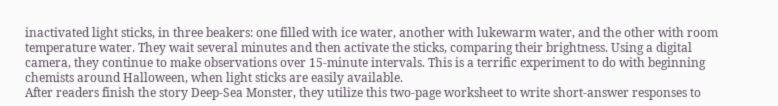inactivated light sticks, in three beakers: one filled with ice water, another with lukewarm water, and the other with room temperature water. They wait several minutes and then activate the sticks, comparing their brightness. Using a digital camera, they continue to make observations over 15-minute intervals. This is a terrific experiment to do with beginning chemists around Halloween, when light sticks are easily available.
After readers finish the story Deep-Sea Monster, they utilize this two-page worksheet to write short-answer responses to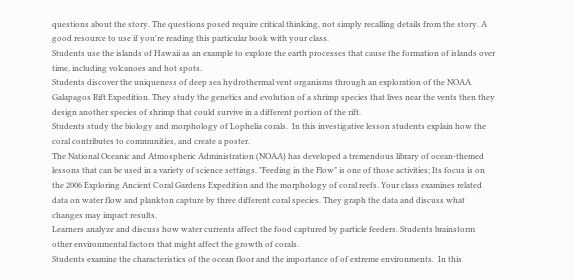questions about the story. The questions posed require critical thinking, not simply recalling details from the story. A good resource to use if you're reading this particular book with your class.
Students use the islands of Hawaii as an example to explore the earth processes that cause the formation of islands over time, including volcanoes and hot spots.
Students discover the uniqueness of deep sea hydrothermal vent organisms through an exploration of the NOAA Galapagos Rift Expedition. They study the genetics and evolution of a shrimp species that lives near the vents then they design another species of shrimp that could survive in a different portion of the rift.
Students study the biology and morphology of Lophelia corals.  In this investigative lesson students explain how the coral contributes to communities, and create a poster.
The National Oceanic and Atmospheric Administration (NOAA) has developed a tremendous library of ocean-themed lessons that can be used in a variety of science settings. "Feeding in the Flow" is one of those activities; Its focus is on the 2006 Exploring Ancient Coral Gardens Expedition and the morphology of coral reefs. Your class examines related data on water flow and plankton capture by three different coral species. They graph the data and discuss what changes may impact results.
Learners analyze and discuss how water currents affect the food captured by particle feeders. Students brainstorm other environmental factors that might affect the growth of corals.
Students examine the characteristics of the ocean floor and the importance of of extreme environments.  In this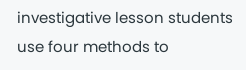investigative lesson students use four methods to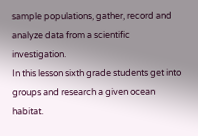sample populations, gather, record and analyze data from a scientific investigation.
In this lesson sixth grade students get into groups and research a given ocean habitat.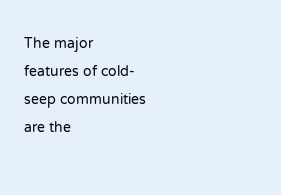The major features of cold-seep communities are the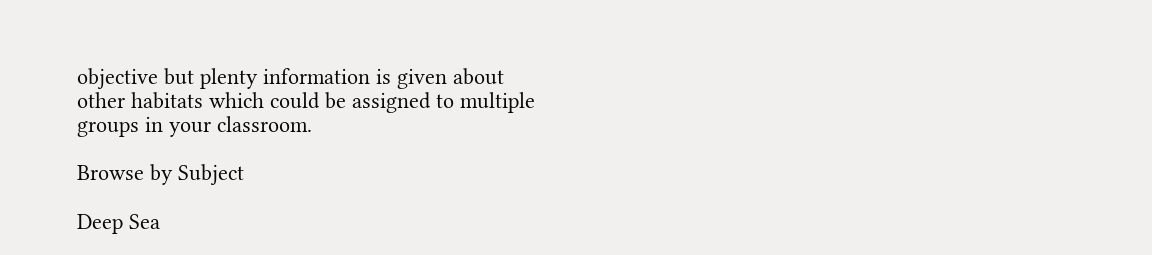objective but plenty information is given about other habitats which could be assigned to multiple groups in your classroom.

Browse by Subject

Deep Sea